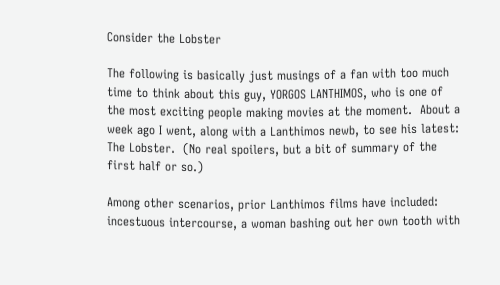Consider the Lobster

The following is basically just musings of a fan with too much time to think about this guy, YORGOS LANTHIMOS, who is one of the most exciting people making movies at the moment.  About a week ago I went, along with a Lanthimos newb, to see his latest: The Lobster.  (No real spoilers, but a bit of summary of the first half or so.)

Among other scenarios, prior Lanthimos films have included: incestuous intercourse, a woman bashing out her own tooth with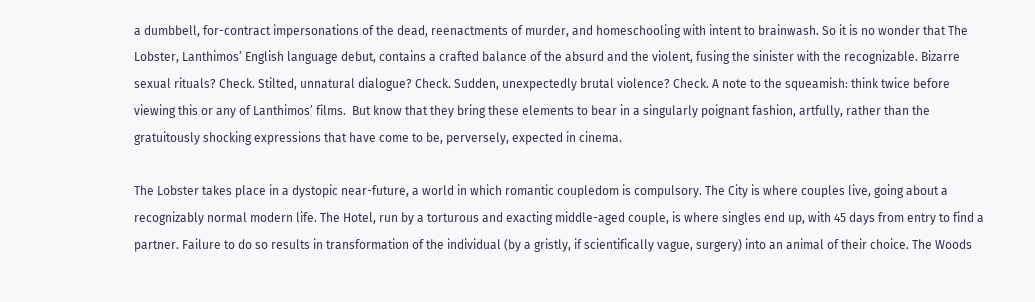a dumbbell, for-contract impersonations of the dead, reenactments of murder, and homeschooling with intent to brainwash. So it is no wonder that The Lobster, Lanthimos’ English language debut, contains a crafted balance of the absurd and the violent, fusing the sinister with the recognizable. Bizarre sexual rituals? Check. Stilted, unnatural dialogue? Check. Sudden, unexpectedly brutal violence? Check. A note to the squeamish: think twice before viewing this or any of Lanthimos’ films.  But know that they bring these elements to bear in a singularly poignant fashion, artfully, rather than the gratuitously shocking expressions that have come to be, perversely, expected in cinema.

The Lobster takes place in a dystopic near-future, a world in which romantic coupledom is compulsory. The City is where couples live, going about a recognizably normal modern life. The Hotel, run by a torturous and exacting middle-aged couple, is where singles end up, with 45 days from entry to find a partner. Failure to do so results in transformation of the individual (by a gristly, if scientifically vague, surgery) into an animal of their choice. The Woods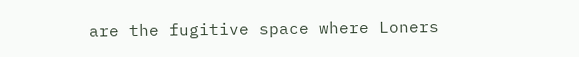are the fugitive space where Loners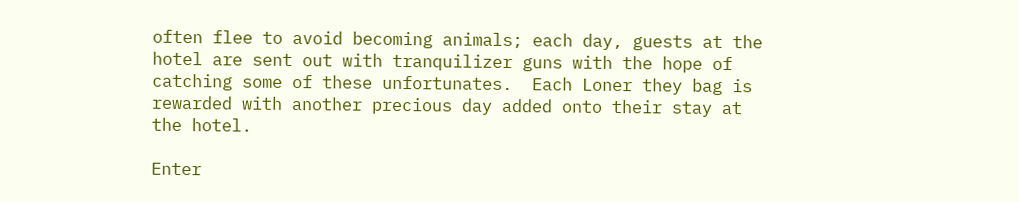often flee to avoid becoming animals; each day, guests at the hotel are sent out with tranquilizer guns with the hope of catching some of these unfortunates.  Each Loner they bag is rewarded with another precious day added onto their stay at the hotel.

Enter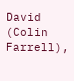David (Colin Farrell),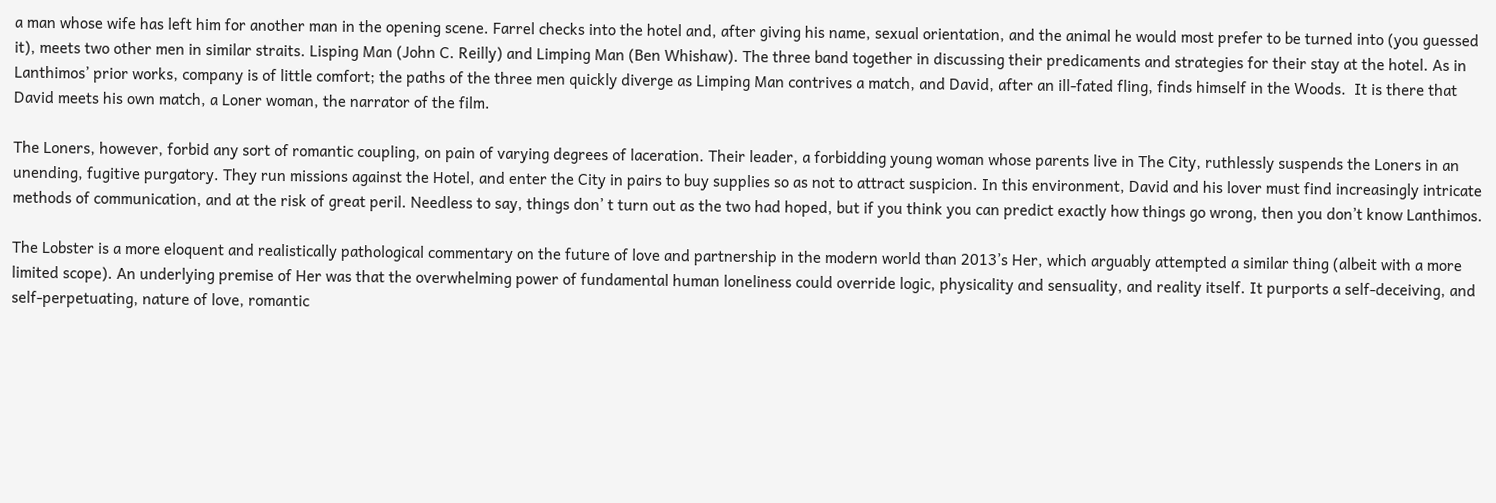a man whose wife has left him for another man in the opening scene. Farrel checks into the hotel and, after giving his name, sexual orientation, and the animal he would most prefer to be turned into (you guessed it), meets two other men in similar straits. Lisping Man (John C. Reilly) and Limping Man (Ben Whishaw). The three band together in discussing their predicaments and strategies for their stay at the hotel. As in Lanthimos’ prior works, company is of little comfort; the paths of the three men quickly diverge as Limping Man contrives a match, and David, after an ill-fated fling, finds himself in the Woods.  It is there that David meets his own match, a Loner woman, the narrator of the film.

The Loners, however, forbid any sort of romantic coupling, on pain of varying degrees of laceration. Their leader, a forbidding young woman whose parents live in The City, ruthlessly suspends the Loners in an unending, fugitive purgatory. They run missions against the Hotel, and enter the City in pairs to buy supplies so as not to attract suspicion. In this environment, David and his lover must find increasingly intricate methods of communication, and at the risk of great peril. Needless to say, things don’ t turn out as the two had hoped, but if you think you can predict exactly how things go wrong, then you don’t know Lanthimos.

The Lobster is a more eloquent and realistically pathological commentary on the future of love and partnership in the modern world than 2013’s Her, which arguably attempted a similar thing (albeit with a more limited scope). An underlying premise of Her was that the overwhelming power of fundamental human loneliness could override logic, physicality and sensuality, and reality itself. It purports a self-deceiving, and self-perpetuating, nature of love, romantic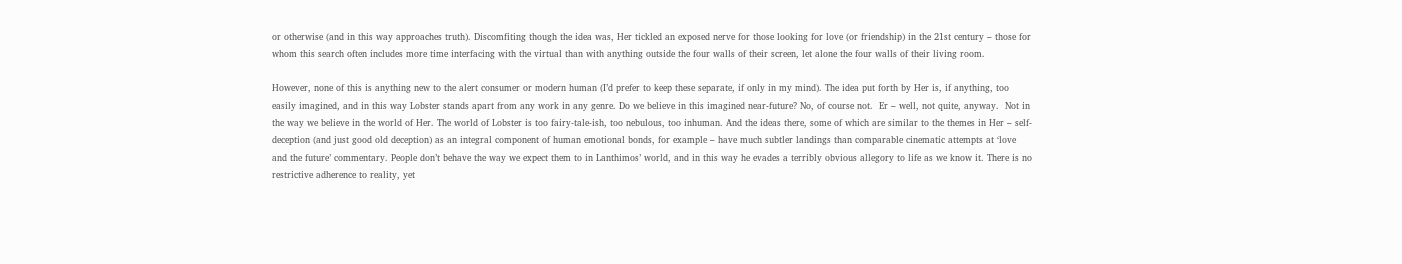or otherwise (and in this way approaches truth). Discomfiting though the idea was, Her tickled an exposed nerve for those looking for love (or friendship) in the 21st century – those for whom this search often includes more time interfacing with the virtual than with anything outside the four walls of their screen, let alone the four walls of their living room.

However, none of this is anything new to the alert consumer or modern human (I’d prefer to keep these separate, if only in my mind). The idea put forth by Her is, if anything, too easily imagined, and in this way Lobster stands apart from any work in any genre. Do we believe in this imagined near-future? No, of course not.  Er – well, not quite, anyway.  Not in the way we believe in the world of Her. The world of Lobster is too fairy-tale-ish, too nebulous, too inhuman. And the ideas there, some of which are similar to the themes in Her – self-deception (and just good old deception) as an integral component of human emotional bonds, for example – have much subtler landings than comparable cinematic attempts at ‘love and the future’ commentary. People don’t behave the way we expect them to in Lanthimos’ world, and in this way he evades a terribly obvious allegory to life as we know it. There is no restrictive adherence to reality, yet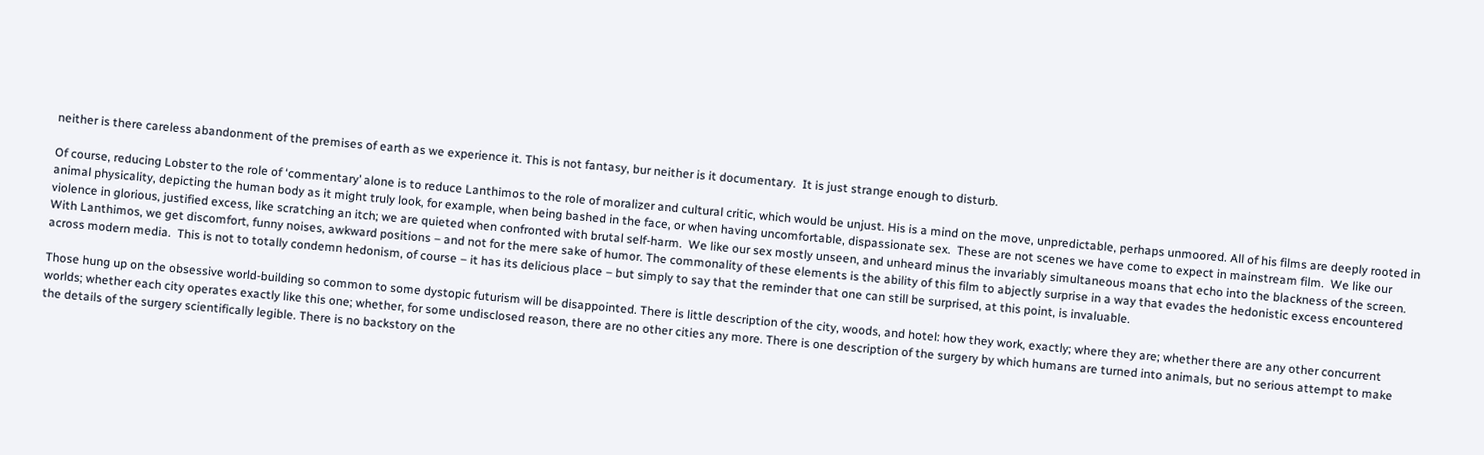neither is there careless abandonment of the premises of earth as we experience it. This is not fantasy, bur neither is it documentary.  It is just strange enough to disturb.

Of course, reducing Lobster to the role of ‘commentary’ alone is to reduce Lanthimos to the role of moralizer and cultural critic, which would be unjust. His is a mind on the move, unpredictable, perhaps unmoored. All of his films are deeply rooted in animal physicality, depicting the human body as it might truly look, for example, when being bashed in the face, or when having uncomfortable, dispassionate sex.  These are not scenes we have come to expect in mainstream film.  We like our violence in glorious, justified excess, like scratching an itch; we are quieted when confronted with brutal self-harm.  We like our sex mostly unseen, and unheard minus the invariably simultaneous moans that echo into the blackness of the screen.  With Lanthimos, we get discomfort, funny noises, awkward positions – and not for the mere sake of humor. The commonality of these elements is the ability of this film to abjectly surprise in a way that evades the hedonistic excess encountered across modern media.  This is not to totally condemn hedonism, of course – it has its delicious place – but simply to say that the reminder that one can still be surprised, at this point, is invaluable.

Those hung up on the obsessive world-building so common to some dystopic futurism will be disappointed. There is little description of the city, woods, and hotel: how they work, exactly; where they are; whether there are any other concurrent worlds; whether each city operates exactly like this one; whether, for some undisclosed reason, there are no other cities any more. There is one description of the surgery by which humans are turned into animals, but no serious attempt to make the details of the surgery scientifically legible. There is no backstory on the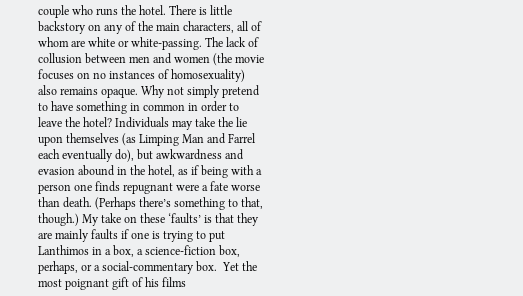couple who runs the hotel. There is little backstory on any of the main characters, all of whom are white or white-passing. The lack of collusion between men and women (the movie focuses on no instances of homosexuality) also remains opaque. Why not simply pretend to have something in common in order to leave the hotel? Individuals may take the lie upon themselves (as Limping Man and Farrel each eventually do), but awkwardness and evasion abound in the hotel, as if being with a person one finds repugnant were a fate worse than death. (Perhaps there’s something to that, though.) My take on these ‘faults’ is that they are mainly faults if one is trying to put Lanthimos in a box, a science-fiction box, perhaps, or a social-commentary box.  Yet the most poignant gift of his films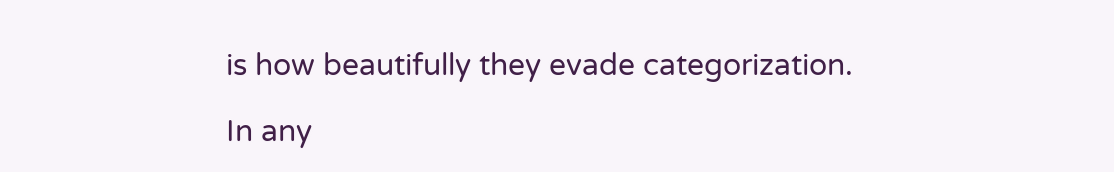is how beautifully they evade categorization.

In any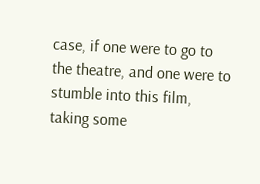case, if one were to go to the theatre, and one were to stumble into this film, taking some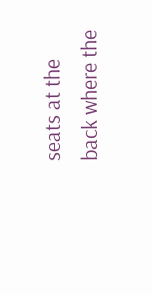seats at the back where the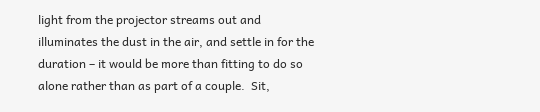light from the projector streams out and illuminates the dust in the air, and settle in for the duration – it would be more than fitting to do so alone rather than as part of a couple.  Sit,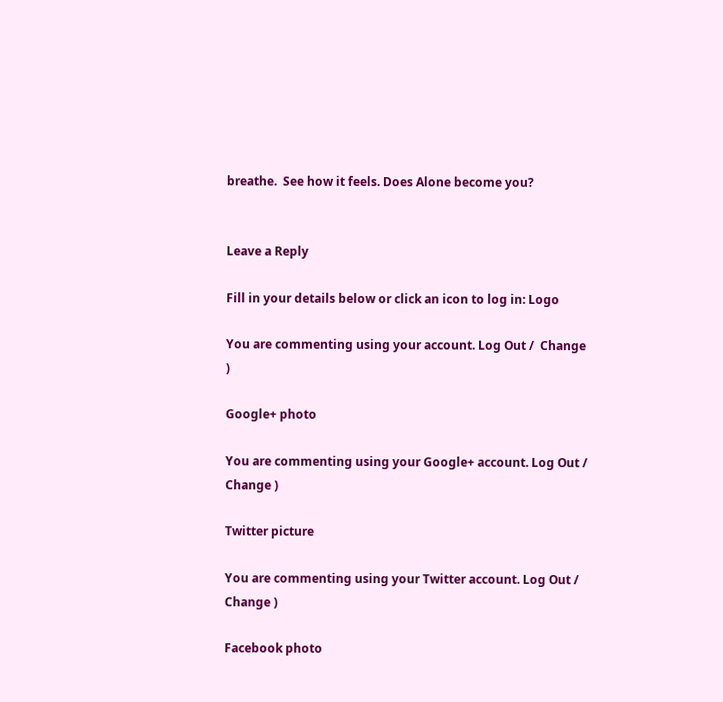breathe.  See how it feels. Does Alone become you?


Leave a Reply

Fill in your details below or click an icon to log in: Logo

You are commenting using your account. Log Out /  Change )

Google+ photo

You are commenting using your Google+ account. Log Out /  Change )

Twitter picture

You are commenting using your Twitter account. Log Out /  Change )

Facebook photo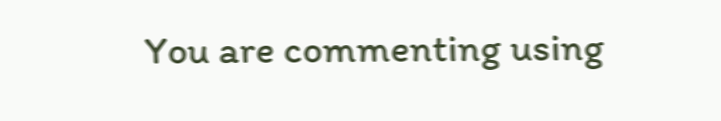You are commenting using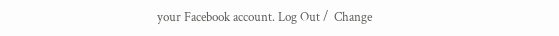your Facebook account. Log Out /  Change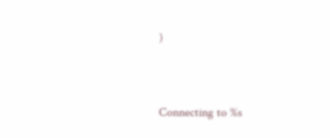)


Connecting to %s